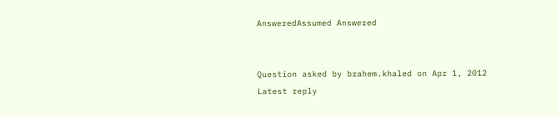AnsweredAssumed Answered


Question asked by brahem.khaled on Apr 1, 2012
Latest reply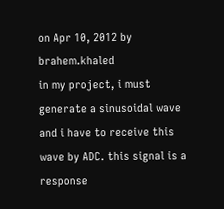on Apr 10, 2012 by brahem.khaled
in my project, i must generate a sinusoidal wave and i have to receive this wave by ADC. this signal is a response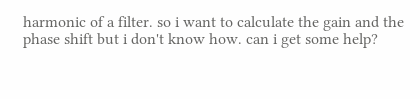harmonic of a filter. so i want to calculate the gain and the phase shift but i don't know how. can i get some help?